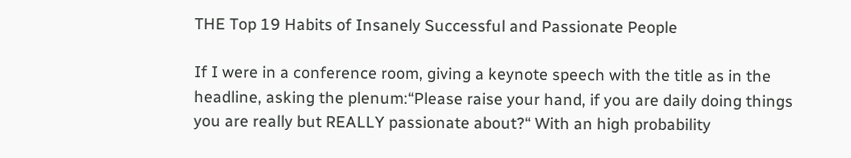THE Top 19 Habits of Insanely Successful and Passionate People

If I were in a conference room, giving a keynote speech with the title as in the headline, asking the plenum:“Please raise your hand, if you are daily doing things you are really but REALLY passionate about?“ With an high probability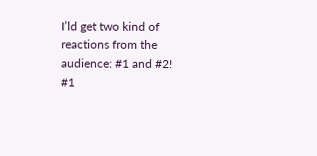I’ld get two kind of reactions from the audience: #1 and #2!
#1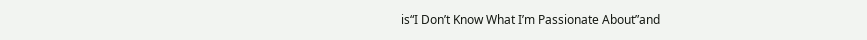is“I Don’t Know What I’m Passionate About”and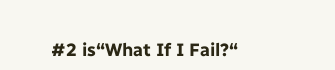#2 is“What If I Fail?“